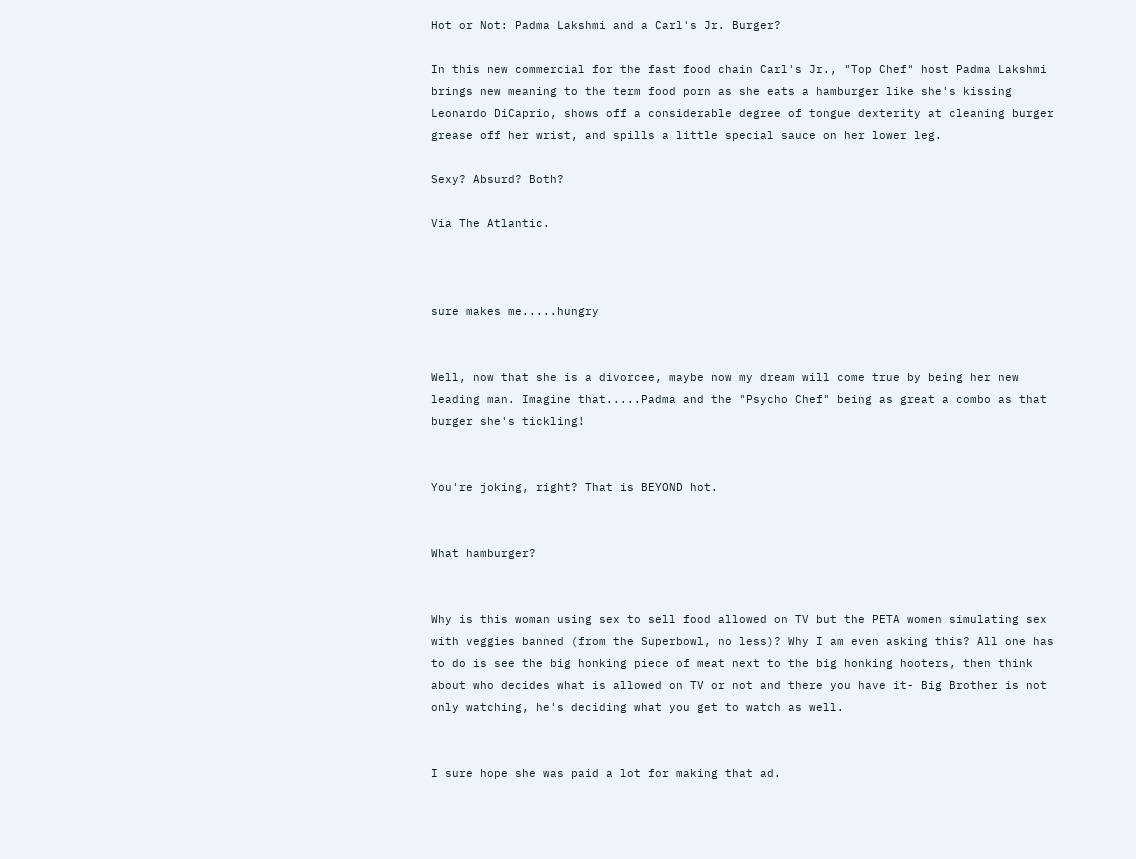Hot or Not: Padma Lakshmi and a Carl's Jr. Burger?

In this new commercial for the fast food chain Carl's Jr., "Top Chef" host Padma Lakshmi brings new meaning to the term food porn as she eats a hamburger like she's kissing Leonardo DiCaprio, shows off a considerable degree of tongue dexterity at cleaning burger grease off her wrist, and spills a little special sauce on her lower leg.

Sexy? Absurd? Both?

Via The Atlantic.



sure makes me.....hungry


Well, now that she is a divorcee, maybe now my dream will come true by being her new leading man. Imagine that.....Padma and the "Psycho Chef" being as great a combo as that burger she's tickling!


You're joking, right? That is BEYOND hot.


What hamburger?


Why is this woman using sex to sell food allowed on TV but the PETA women simulating sex with veggies banned (from the Superbowl, no less)? Why I am even asking this? All one has to do is see the big honking piece of meat next to the big honking hooters, then think about who decides what is allowed on TV or not and there you have it- Big Brother is not only watching, he's deciding what you get to watch as well.


I sure hope she was paid a lot for making that ad.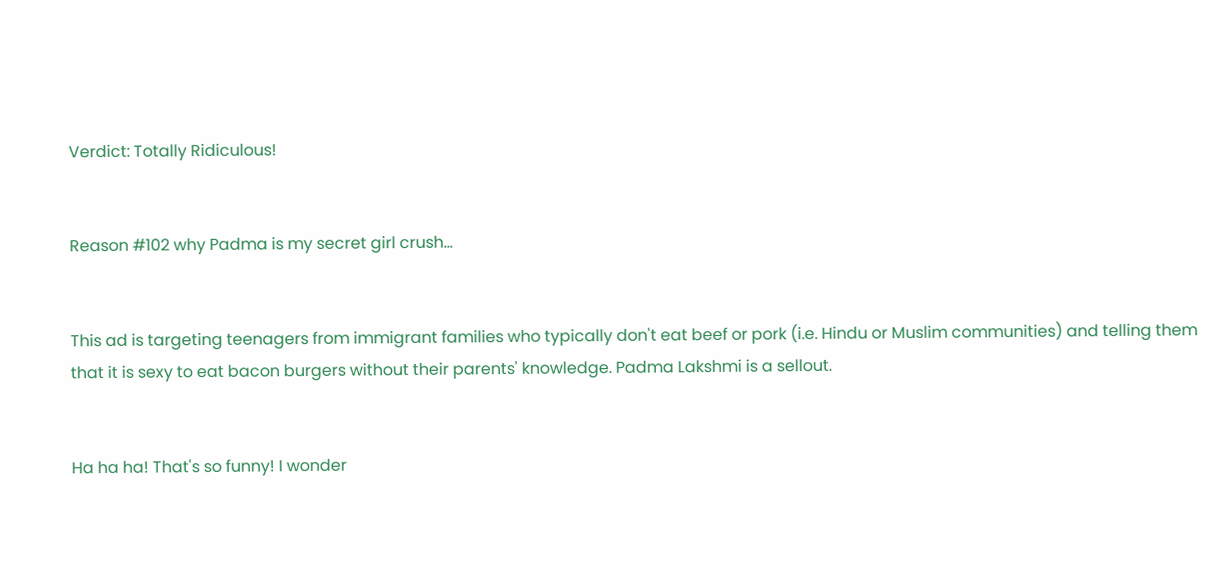Verdict: Totally Ridiculous!


Reason #102 why Padma is my secret girl crush...


This ad is targeting teenagers from immigrant families who typically don't eat beef or pork (i.e. Hindu or Muslim communities) and telling them that it is sexy to eat bacon burgers without their parents' knowledge. Padma Lakshmi is a sellout.


Ha ha ha! That's so funny! I wonder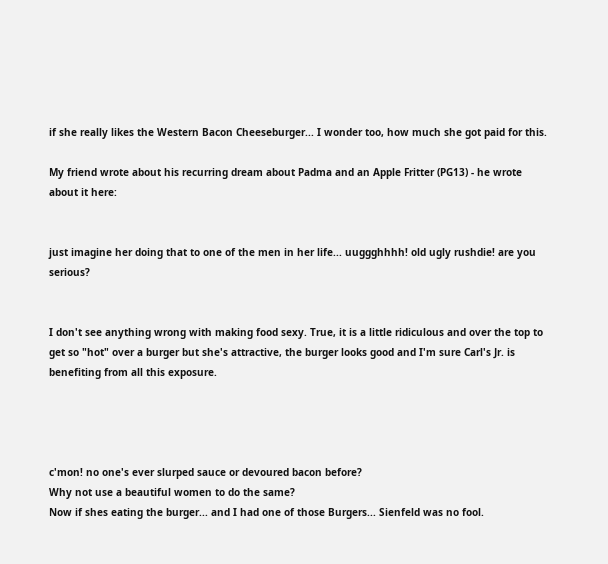if she really likes the Western Bacon Cheeseburger... I wonder too, how much she got paid for this.

My friend wrote about his recurring dream about Padma and an Apple Fritter (PG13) - he wrote about it here:


just imagine her doing that to one of the men in her life... uuggghhhh! old ugly rushdie! are you serious?


I don't see anything wrong with making food sexy. True, it is a little ridiculous and over the top to get so "hot" over a burger but she's attractive, the burger looks good and I'm sure Carl's Jr. is benefiting from all this exposure.




c'mon! no one's ever slurped sauce or devoured bacon before?
Why not use a beautiful women to do the same?
Now if shes eating the burger... and I had one of those Burgers... Sienfeld was no fool.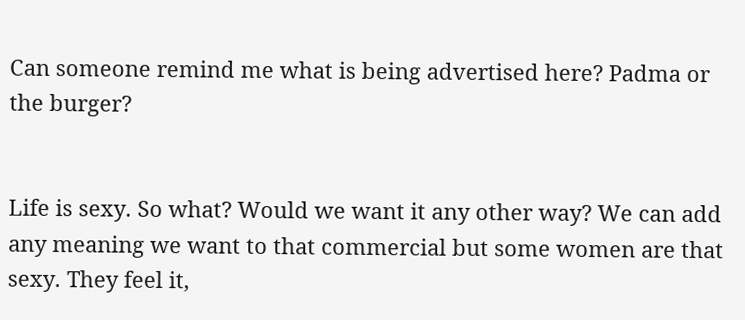Can someone remind me what is being advertised here? Padma or the burger?


Life is sexy. So what? Would we want it any other way? We can add any meaning we want to that commercial but some women are that sexy. They feel it,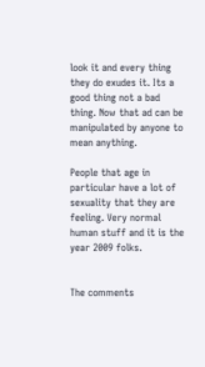look it and every thing they do exudes it. Its a good thing not a bad thing. Now that ad can be manipulated by anyone to mean anything.

People that age in particular have a lot of sexuality that they are feeling. Very normal human stuff and it is the year 2009 folks.


The comments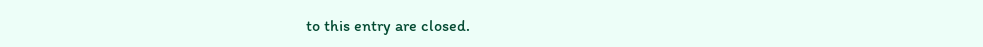to this entry are closed.